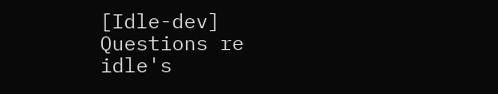[Idle-dev] Questions re idle's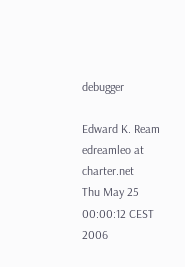debugger

Edward K. Ream edreamleo at charter.net
Thu May 25 00:00:12 CEST 2006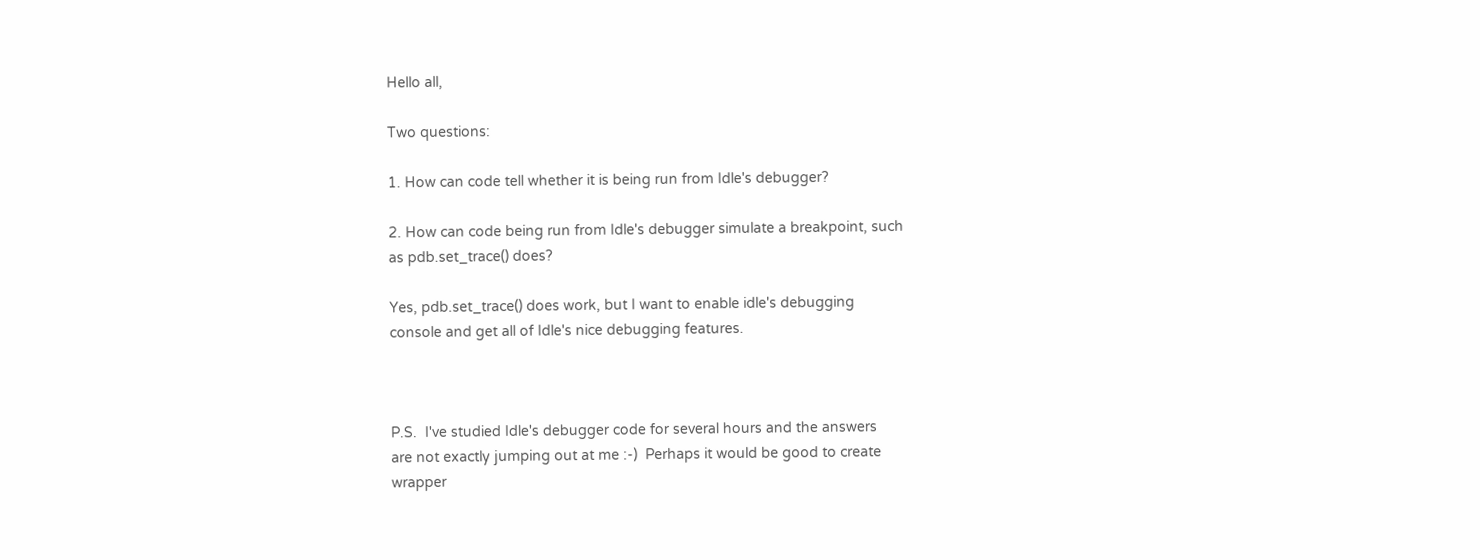Hello all,

Two questions:

1. How can code tell whether it is being run from Idle's debugger?

2. How can code being run from Idle's debugger simulate a breakpoint, such
as pdb.set_trace() does?

Yes, pdb.set_trace() does work, but I want to enable idle's debugging
console and get all of Idle's nice debugging features.



P.S.  I've studied Idle's debugger code for several hours and the answers
are not exactly jumping out at me :-)  Perhaps it would be good to create
wrapper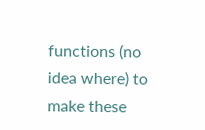functions (no idea where) to make these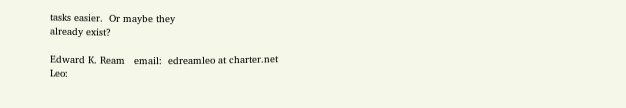tasks easier.  Or maybe they
already exist?

Edward K. Ream   email:  edreamleo at charter.net
Leo: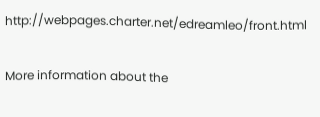http://webpages.charter.net/edreamleo/front.html

More information about the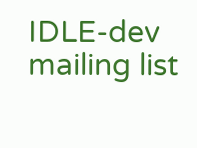IDLE-dev mailing list